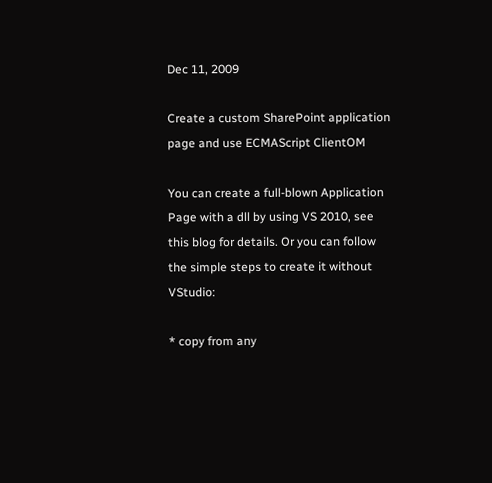Dec 11, 2009

Create a custom SharePoint application page and use ECMAScript ClientOM

You can create a full-blown Application Page with a dll by using VS 2010, see this blog for details. Or you can follow the simple steps to create it without VStudio:

* copy from any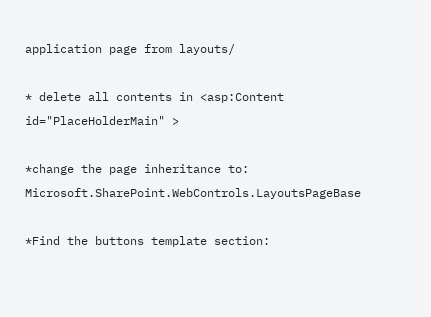application page from layouts/

* delete all contents in <asp:Content id="PlaceHolderMain" >

*change the page inheritance to: Microsoft.SharePoint.WebControls.LayoutsPageBase

*Find the buttons template section: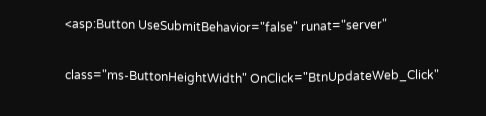<asp:Button UseSubmitBehavior="false" runat="server"

class="ms-ButtonHeightWidth" OnClick="BtnUpdateWeb_Click"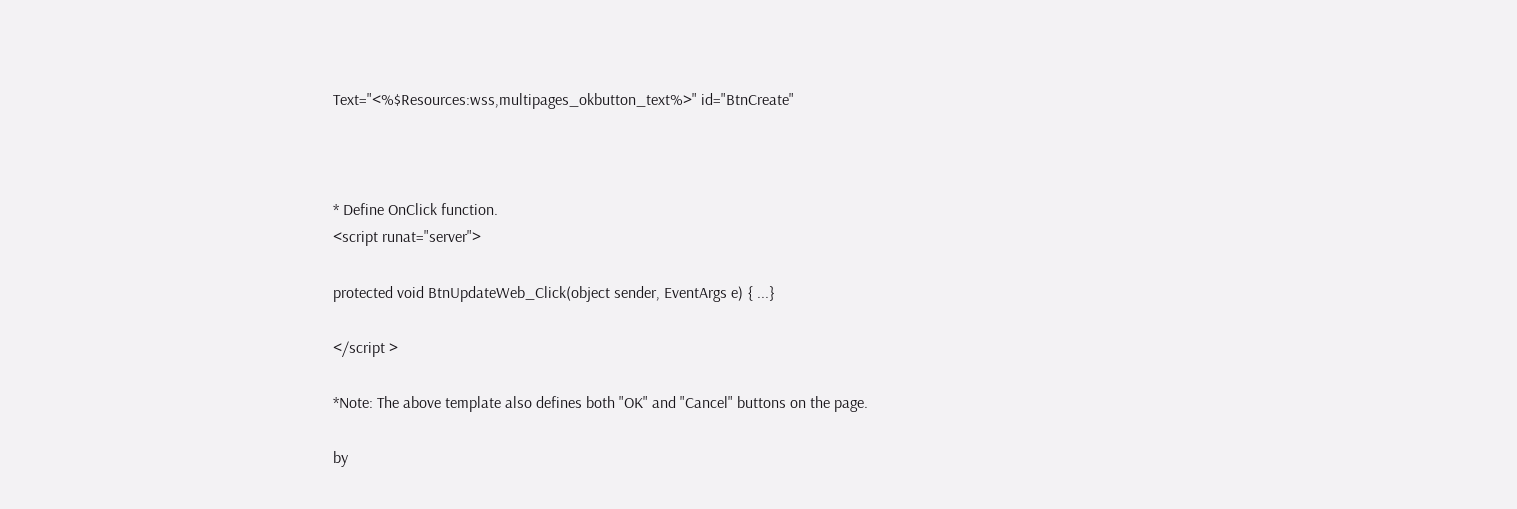Text="<%$Resources:wss,multipages_okbutton_text%>" id="BtnCreate"



* Define OnClick function.
<script runat="server">

protected void BtnUpdateWeb_Click(object sender, EventArgs e) { ...}

</script >

*Note: The above template also defines both "OK" and "Cancel" buttons on the page.

by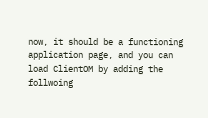now, it should be a functioning application page, and you can load ClientOM by adding the follwoing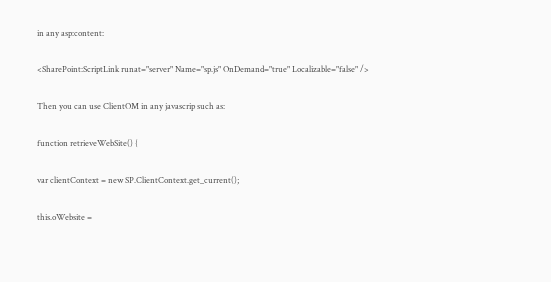in any asp:content:

<SharePoint:ScriptLink runat="server" Name="sp.js" OnDemand="true" Localizable="false" />

Then you can use ClientOM in any javascrip such as:

function retrieveWebSite() {

var clientContext = new SP.ClientContext.get_current();

this.oWebsite =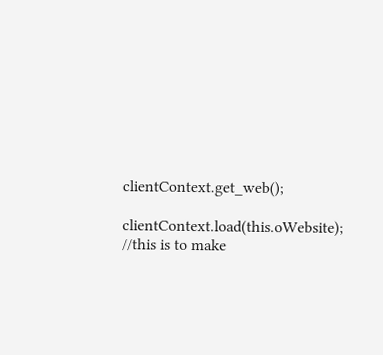clientContext.get_web();

clientContext.load(this.oWebsite); //this is to make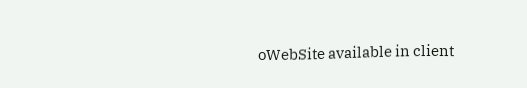oWebSite available in client